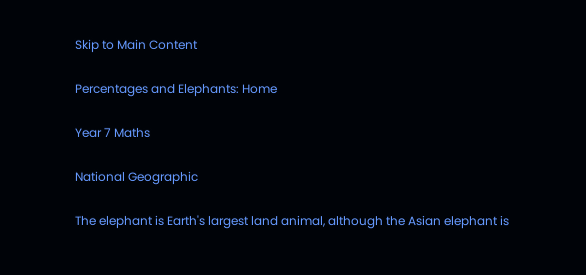Skip to Main Content

Percentages and Elephants: Home

Year 7 Maths

National Geographic

The elephant is Earth's largest land animal, although the Asian elephant is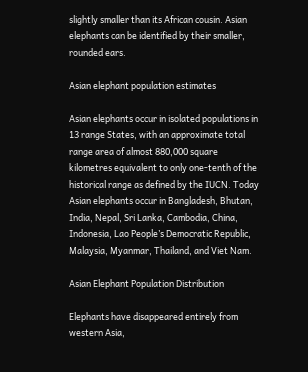slightly smaller than its African cousin. Asian elephants can be identified by their smaller, rounded ears.

Asian elephant population estimates

Asian elephants occur in isolated populations in 13 range States, with an approximate total range area of almost 880,000 square kilometres equivalent to only one-tenth of the historical range as defined by the IUCN. Today Asian elephants occur in Bangladesh, Bhutan, India, Nepal, Sri Lanka, Cambodia, China, Indonesia, Lao People’s Democratic Republic, Malaysia, Myanmar, Thailand, and Viet Nam.

Asian Elephant Population Distribution

Elephants have disappeared entirely from western Asia,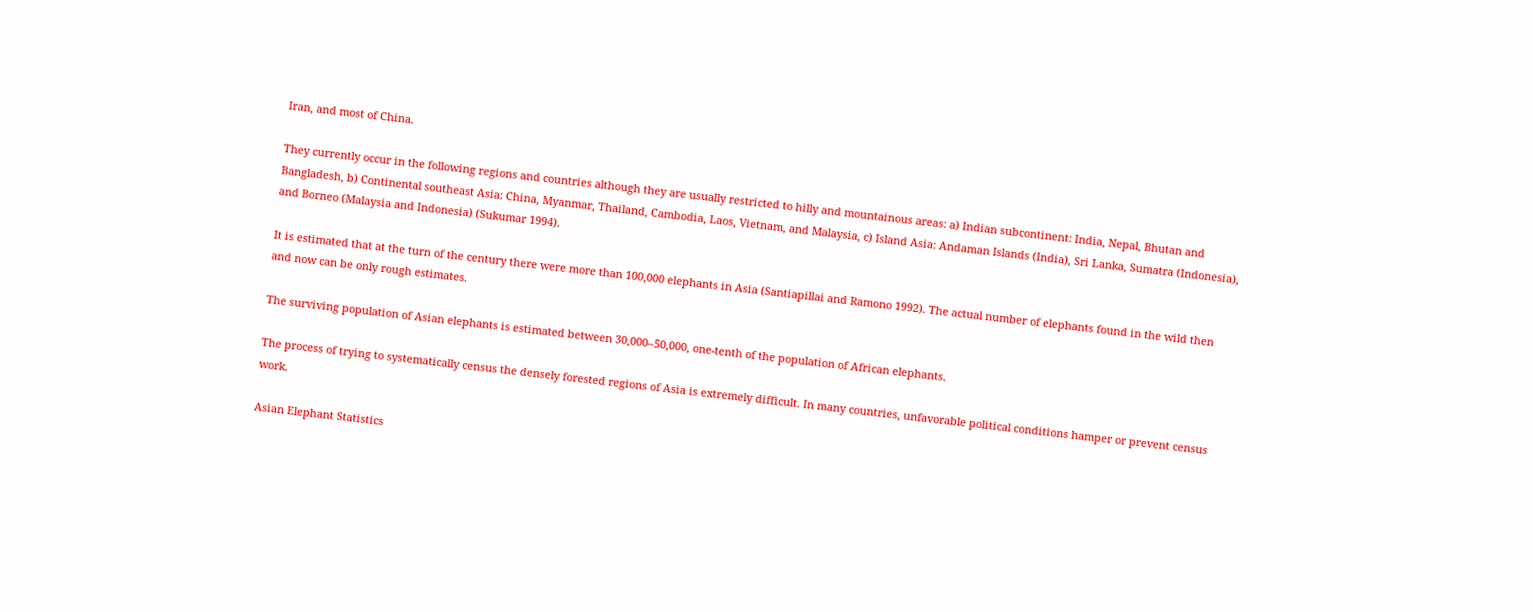Iran, and most of China.

They currently occur in the following regions and countries although they are usually restricted to hilly and mountainous areas: a) Indian subcontinent: India, Nepal, Bhutan and Bangladesh, b) Continental southeast Asia: China, Myanmar, Thailand, Cambodia, Laos, Vietnam, and Malaysia, c) Island Asia: Andaman Islands (India), Sri Lanka, Sumatra (Indonesia), and Borneo (Malaysia and Indonesia) (Sukumar 1994).

It is estimated that at the turn of the century there were more than 100,000 elephants in Asia (Santiapillai and Ramono 1992). The actual number of elephants found in the wild then and now can be only rough estimates.

The surviving population of Asian elephants is estimated between 30,000–50,000, one-tenth of the population of African elephants.

The process of trying to systematically census the densely forested regions of Asia is extremely difficult. In many countries, unfavorable political conditions hamper or prevent census work.

Asian Elephant Statistics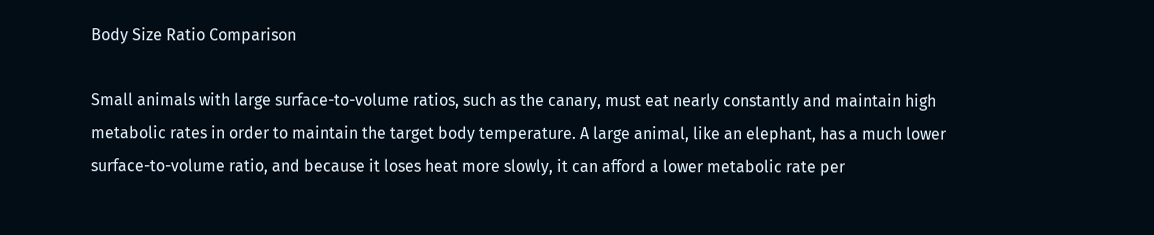Body Size Ratio Comparison

Small animals with large surface-to-volume ratios, such as the canary, must eat nearly constantly and maintain high metabolic rates in order to maintain the target body temperature. A large animal, like an elephant, has a much lower surface-to-volume ratio, and because it loses heat more slowly, it can afford a lower metabolic rate per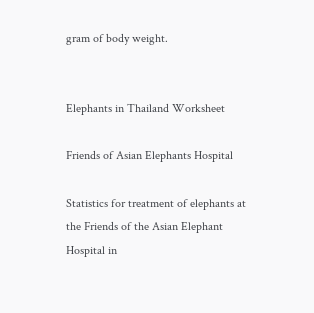gram of body weight.


Elephants in Thailand Worksheet

Friends of Asian Elephants Hospital

Statistics for treatment of elephants at the Friends of the Asian Elephant Hospital in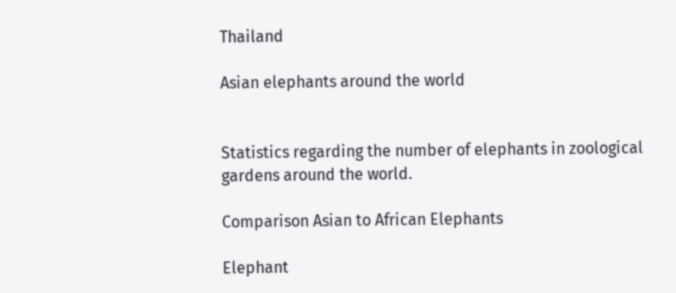Thailand

Asian elephants around the world


Statistics regarding the number of elephants in zoological gardens around the world.

Comparison Asian to African Elephants

Elephant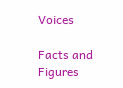Voices

Facts and Figures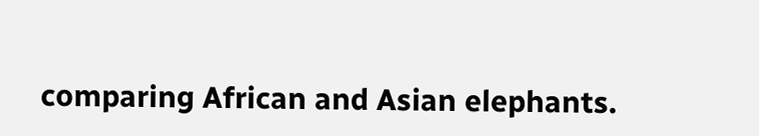comparing African and Asian elephants.